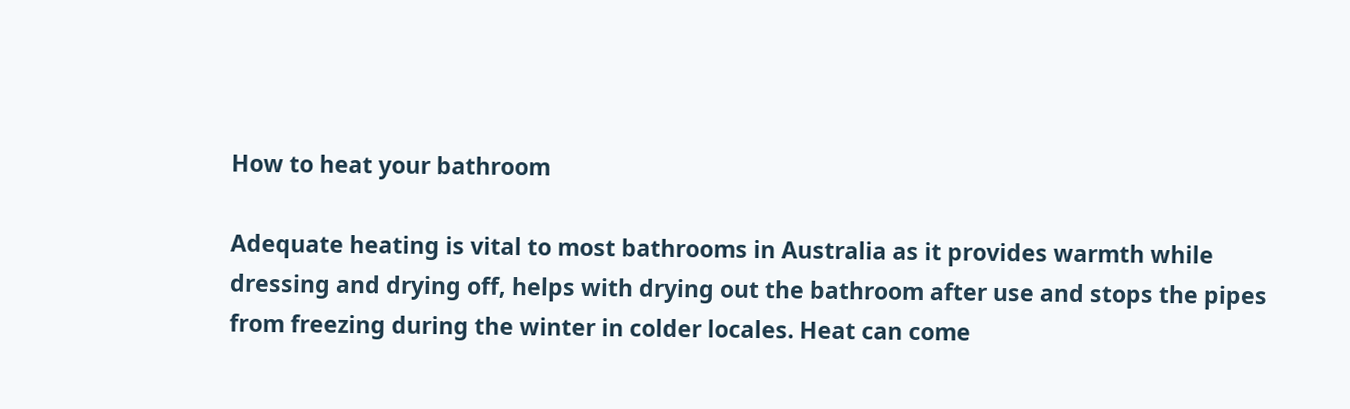How to heat your bathroom

Adequate heating is vital to most bathrooms in Australia as it provides warmth while dressing and drying off, helps with drying out the bathroom after use and stops the pipes from freezing during the winter in colder locales. Heat can come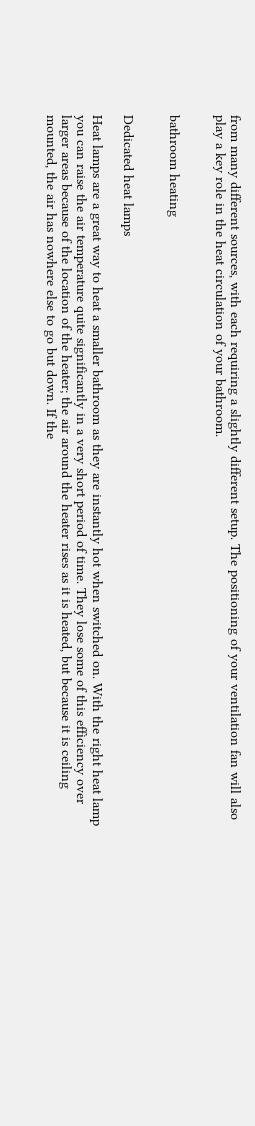from many different sources, with each requiring a slightly different setup. The positioning of your ventilation fan will also play a key role in the heat circulation of your bathroom.


bathroom heating


Dedicated heat lamps

Heat lamps are a great way to heat a smaller bathroom as they are instantly hot when switched on. With the right heat lamp you can raise the air temperature quite significantly in a very short period of time. They lose some of this efficiency over larger areas because of the location of the heater; the air around the heater rises as it is heated, but because it is ceiling mounted, the air has nowhere else to go but down. If the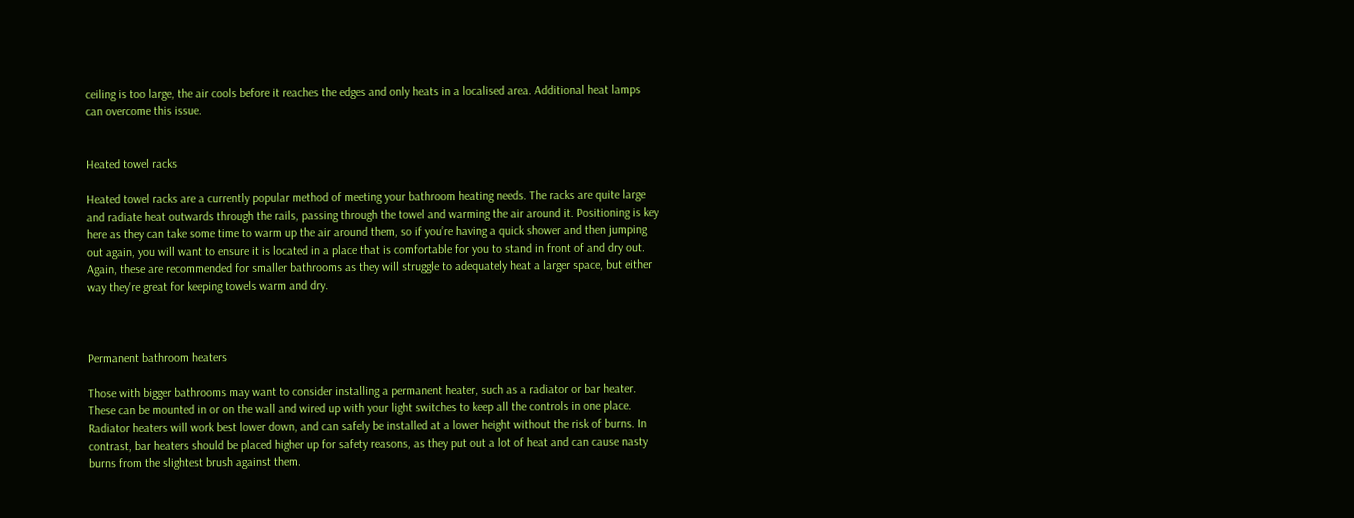ceiling is too large, the air cools before it reaches the edges and only heats in a localised area. Additional heat lamps can overcome this issue.


Heated towel racks

Heated towel racks are a currently popular method of meeting your bathroom heating needs. The racks are quite large and radiate heat outwards through the rails, passing through the towel and warming the air around it. Positioning is key here as they can take some time to warm up the air around them, so if you’re having a quick shower and then jumping out again, you will want to ensure it is located in a place that is comfortable for you to stand in front of and dry out. Again, these are recommended for smaller bathrooms as they will struggle to adequately heat a larger space, but either way they're great for keeping towels warm and dry.



Permanent bathroom heaters

Those with bigger bathrooms may want to consider installing a permanent heater, such as a radiator or bar heater. These can be mounted in or on the wall and wired up with your light switches to keep all the controls in one place. Radiator heaters will work best lower down, and can safely be installed at a lower height without the risk of burns. In contrast, bar heaters should be placed higher up for safety reasons, as they put out a lot of heat and can cause nasty burns from the slightest brush against them.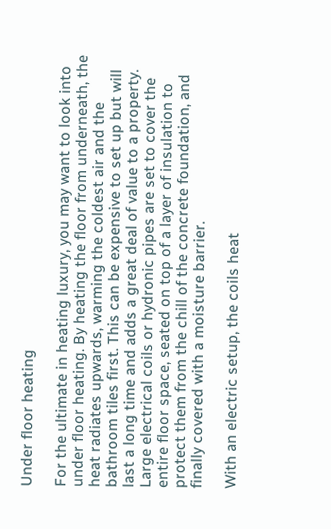Under floor heating

For the ultimate in heating luxury, you may want to look into under floor heating. By heating the floor from underneath, the heat radiates upwards, warming the coldest air and the bathroom tiles first. This can be expensive to set up but will last a long time and adds a great deal of value to a property. Large electrical coils or hydronic pipes are set to cover the entire floor space, seated on top of a layer of insulation to protect them from the chill of the concrete foundation, and finally covered with a moisture barrier.

With an electric setup, the coils heat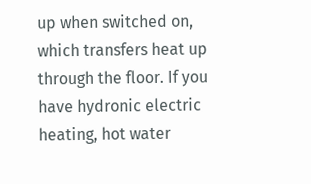up when switched on, which transfers heat up through the floor. If you have hydronic electric heating, hot water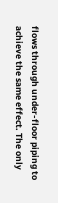flows through under-floor piping to achieve the same effect. The only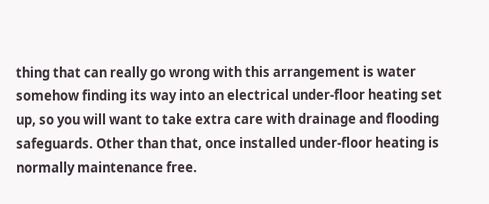thing that can really go wrong with this arrangement is water somehow finding its way into an electrical under-floor heating set up, so you will want to take extra care with drainage and flooding safeguards. Other than that, once installed under-floor heating is normally maintenance free.